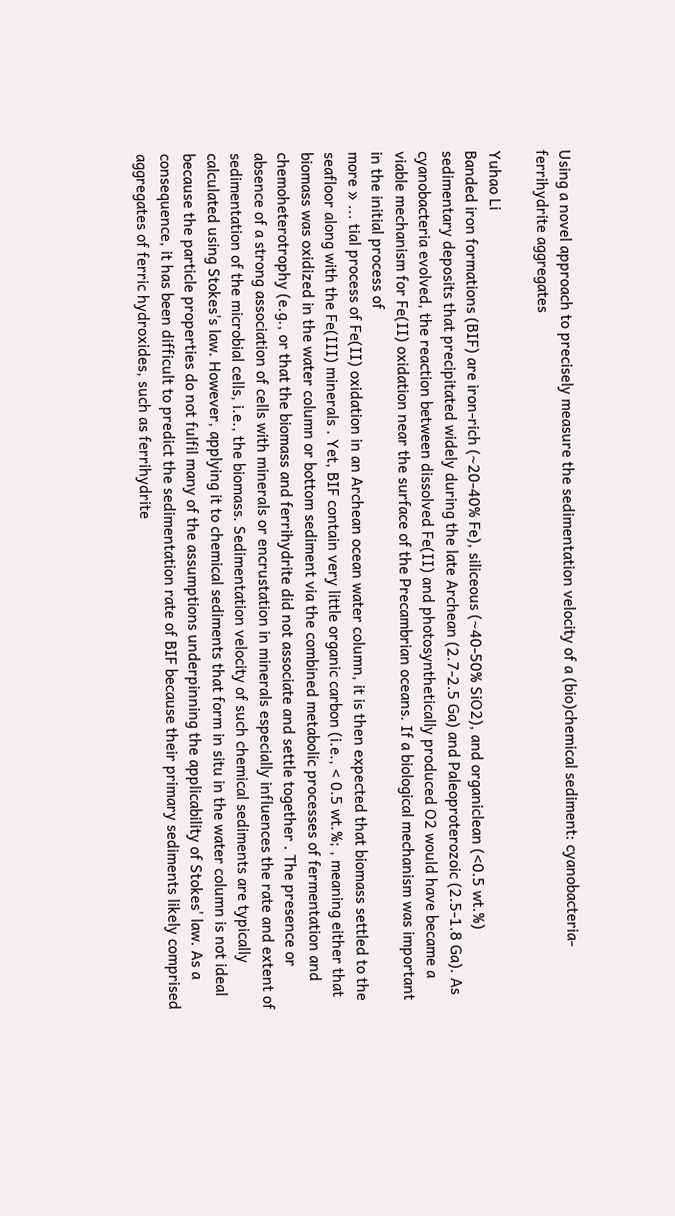Using a novel approach to precisely measure the sedimentation velocity of a (bio)chemical sediment: cyanobacteria-ferrihydrite aggregates

Yuhao Li
Banded iron formations (BIF) are iron-rich (~20-40% Fe), siliceous (~40-50% SiO2), and organiclean (<0.5 wt.%) sedimentary deposits that precipitated widely during the late Archean (2.7-2.5 Ga) and Paleoproterozoic (2.5-1.8 Ga). As cyanobacteria evolved, the reaction between dissolved Fe(II) and photosynthetically produced O2 would have became a viable mechanism for Fe(II) oxidation near the surface of the Precambrian oceans. If a biological mechanism was important in the initial process of
more » ... tial process of Fe(II) oxidation in an Archean ocean water column, it is then expected that biomass settled to the seafloor along with the Fe(III) minerals . Yet, BIF contain very little organic carbon (i.e., < 0.5 wt.%; , meaning either that biomass was oxidized in the water column or bottom sediment via the combined metabolic processes of fermentation and chemoheterotrophy (e.g., or that the biomass and ferrihydrite did not associate and settle together . The presence or absence of a strong association of cells with minerals or encrustation in minerals especially influences the rate and extent of sedimentation of the microbial cells, i.e., the biomass. Sedimentation velocity of such chemical sediments are typically calculated using Stokes's law. However, applying it to chemical sediments that form in situ in the water column is not ideal because the particle properties do not fulfil many of the assumptions underpinning the applicability of Stokes' law. As a consequence, it has been difficult to predict the sedimentation rate of BIF because their primary sediments likely comprised aggregates of ferric hydroxides, such as ferrihydrite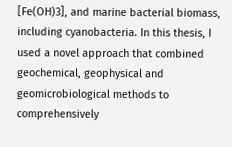[Fe(OH)3], and marine bacterial biomass, including cyanobacteria. In this thesis, I used a novel approach that combined geochemical, geophysical and geomicrobiological methods to comprehensively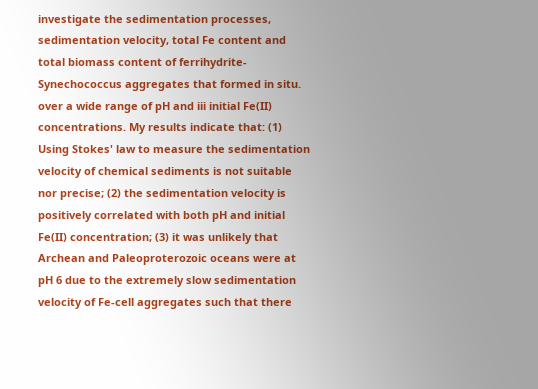investigate the sedimentation processes, sedimentation velocity, total Fe content and total biomass content of ferrihydrite-Synechococcus aggregates that formed in situ. over a wide range of pH and iii initial Fe(II) concentrations. My results indicate that: (1) Using Stokes' law to measure the sedimentation velocity of chemical sediments is not suitable nor precise; (2) the sedimentation velocity is positively correlated with both pH and initial Fe(II) concentration; (3) it was unlikely that Archean and Paleoproterozoic oceans were at pH 6 due to the extremely slow sedimentation velocity of Fe-cell aggregates such that there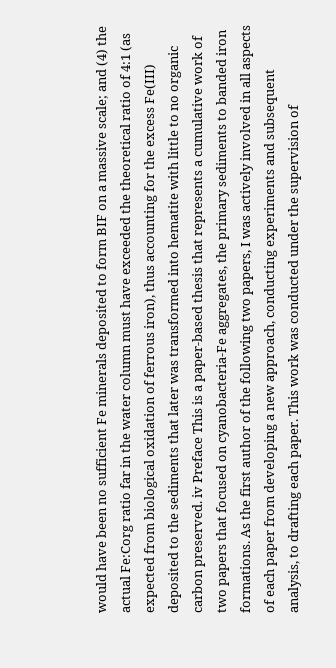would have been no sufficient Fe minerals deposited to form BIF on a massive scale; and (4) the actual Fe:Corg ratio far in the water column must have exceeded the theoretical ratio of 4:1 (as expected from biological oxidation of ferrous iron), thus accounting for the excess Fe(III) deposited to the sediments that later was transformed into hematite with little to no organic carbon preserved. iv Preface This is a paper-based thesis that represents a cumulative work of two papers that focused on cyanobacteria-Fe aggregates, the primary sediments to banded iron formations. As the first author of the following two papers, I was actively involved in all aspects of each paper from developing a new approach, conducting experiments and subsequent analysis, to drafting each paper. This work was conducted under the supervision of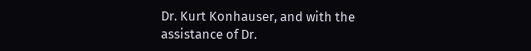Dr. Kurt Konhauser, and with the assistance of Dr.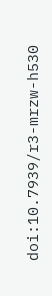doi:10.7939/r3-mrzw-h530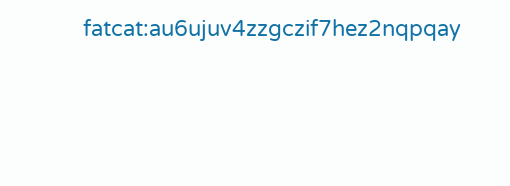fatcat:au6ujuv4zzgczif7hez2nqpqay